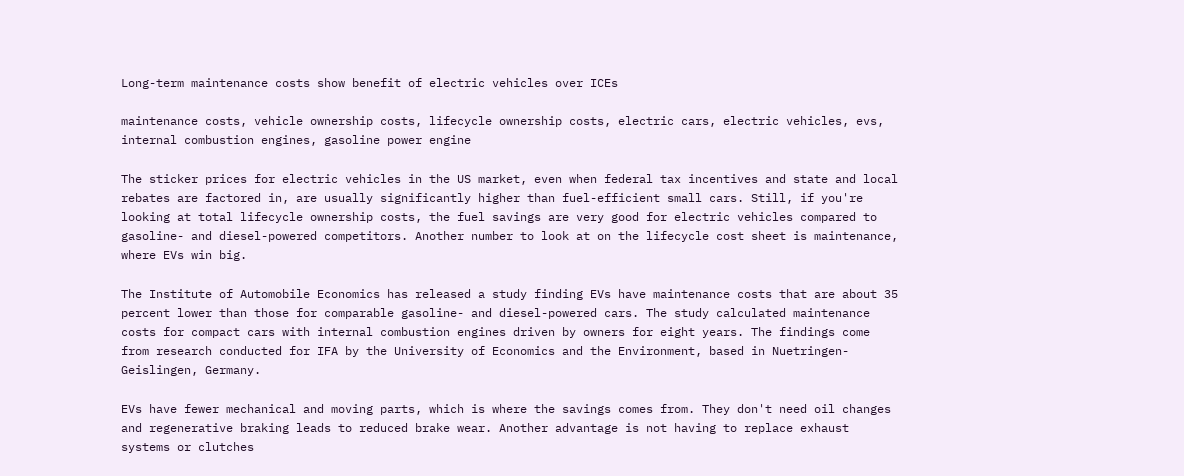Long-term maintenance costs show benefit of electric vehicles over ICEs

maintenance costs, vehicle ownership costs, lifecycle ownership costs, electric cars, electric vehicles, evs, internal combustion engines, gasoline power engine

The sticker prices for electric vehicles in the US market, even when federal tax incentives and state and local rebates are factored in, are usually significantly higher than fuel-efficient small cars. Still, if you're looking at total lifecycle ownership costs, the fuel savings are very good for electric vehicles compared to gasoline- and diesel-powered competitors. Another number to look at on the lifecycle cost sheet is maintenance, where EVs win big.

The Institute of Automobile Economics has released a study finding EVs have maintenance costs that are about 35 percent lower than those for comparable gasoline- and diesel-powered cars. The study calculated maintenance costs for compact cars with internal combustion engines driven by owners for eight years. The findings come from research conducted for IFA by the University of Economics and the Environment, based in Nuetringen-Geislingen, Germany.

EVs have fewer mechanical and moving parts, which is where the savings comes from. They don't need oil changes and regenerative braking leads to reduced brake wear. Another advantage is not having to replace exhaust systems or clutches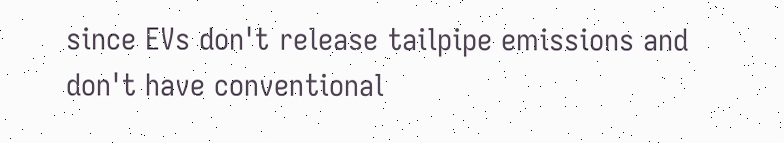since EVs don't release tailpipe emissions and don't have conventional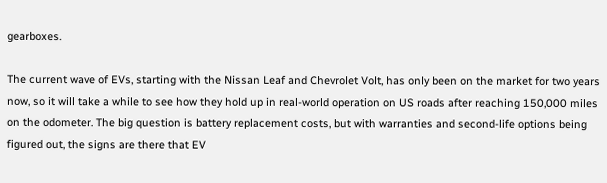gearboxes.

The current wave of EVs, starting with the Nissan Leaf and Chevrolet Volt, has only been on the market for two years now, so it will take a while to see how they hold up in real-world operation on US roads after reaching 150,000 miles on the odometer. The big question is battery replacement costs, but with warranties and second-life options being figured out, the signs are there that EV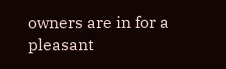owners are in for a pleasant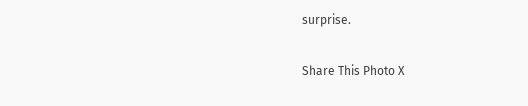surprise.

Share This Photo X